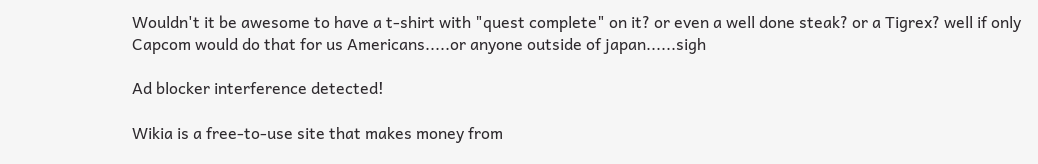Wouldn't it be awesome to have a t-shirt with "quest complete" on it? or even a well done steak? or a Tigrex? well if only Capcom would do that for us Americans.....or anyone outside of japan......sigh

Ad blocker interference detected!

Wikia is a free-to-use site that makes money from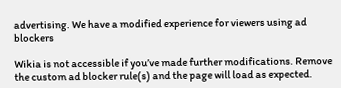advertising. We have a modified experience for viewers using ad blockers

Wikia is not accessible if you’ve made further modifications. Remove the custom ad blocker rule(s) and the page will load as expected.